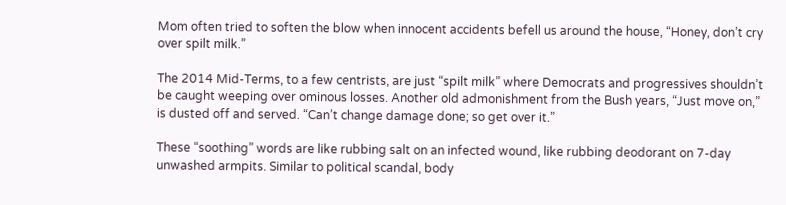Mom often tried to soften the blow when innocent accidents befell us around the house, “Honey, don’t cry over spilt milk.”

The 2014 Mid-Terms, to a few centrists, are just “spilt milk” where Democrats and progressives shouldn’t be caught weeping over ominous losses. Another old admonishment from the Bush years, “Just move on,” is dusted off and served. “Can’t change damage done; so get over it.”

These “soothing” words are like rubbing salt on an infected wound, like rubbing deodorant on 7-day unwashed armpits. Similar to political scandal, body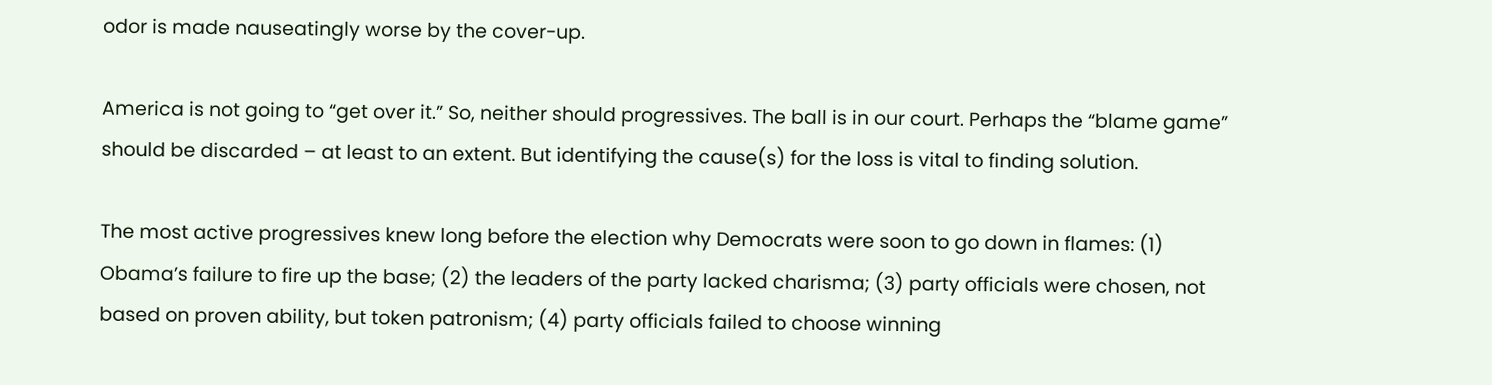odor is made nauseatingly worse by the cover-up.

America is not going to “get over it.” So, neither should progressives. The ball is in our court. Perhaps the “blame game” should be discarded – at least to an extent. But identifying the cause(s) for the loss is vital to finding solution.

The most active progressives knew long before the election why Democrats were soon to go down in flames: (1) Obama’s failure to fire up the base; (2) the leaders of the party lacked charisma; (3) party officials were chosen, not based on proven ability, but token patronism; (4) party officials failed to choose winning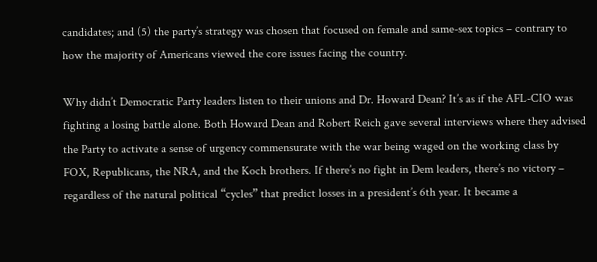candidates; and (5) the party’s strategy was chosen that focused on female and same-sex topics – contrary to how the majority of Americans viewed the core issues facing the country.

Why didn’t Democratic Party leaders listen to their unions and Dr. Howard Dean? It’s as if the AFL-CIO was fighting a losing battle alone. Both Howard Dean and Robert Reich gave several interviews where they advised the Party to activate a sense of urgency commensurate with the war being waged on the working class by FOX, Republicans, the NRA, and the Koch brothers. If there’s no fight in Dem leaders, there’s no victory – regardless of the natural political “cycles” that predict losses in a president’s 6th year. It became a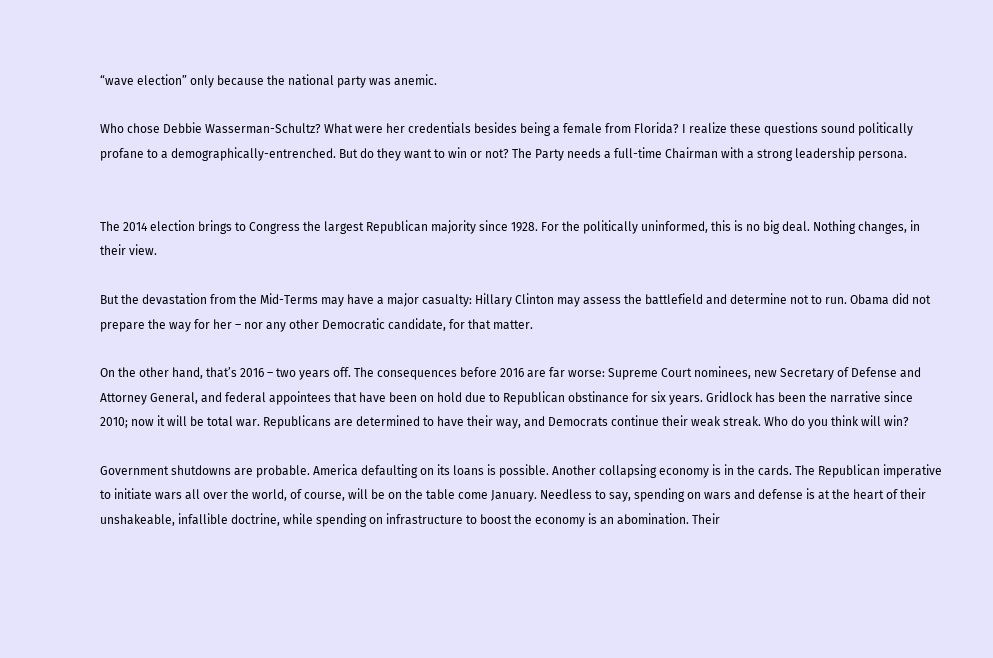“wave election” only because the national party was anemic.

Who chose Debbie Wasserman-Schultz? What were her credentials besides being a female from Florida? I realize these questions sound politically profane to a demographically-entrenched. But do they want to win or not? The Party needs a full-time Chairman with a strong leadership persona.


The 2014 election brings to Congress the largest Republican majority since 1928. For the politically uninformed, this is no big deal. Nothing changes, in their view.

But the devastation from the Mid-Terms may have a major casualty: Hillary Clinton may assess the battlefield and determine not to run. Obama did not prepare the way for her – nor any other Democratic candidate, for that matter.

On the other hand, that’s 2016 – two years off. The consequences before 2016 are far worse: Supreme Court nominees, new Secretary of Defense and Attorney General, and federal appointees that have been on hold due to Republican obstinance for six years. Gridlock has been the narrative since 2010; now it will be total war. Republicans are determined to have their way, and Democrats continue their weak streak. Who do you think will win?

Government shutdowns are probable. America defaulting on its loans is possible. Another collapsing economy is in the cards. The Republican imperative to initiate wars all over the world, of course, will be on the table come January. Needless to say, spending on wars and defense is at the heart of their unshakeable, infallible doctrine, while spending on infrastructure to boost the economy is an abomination. Their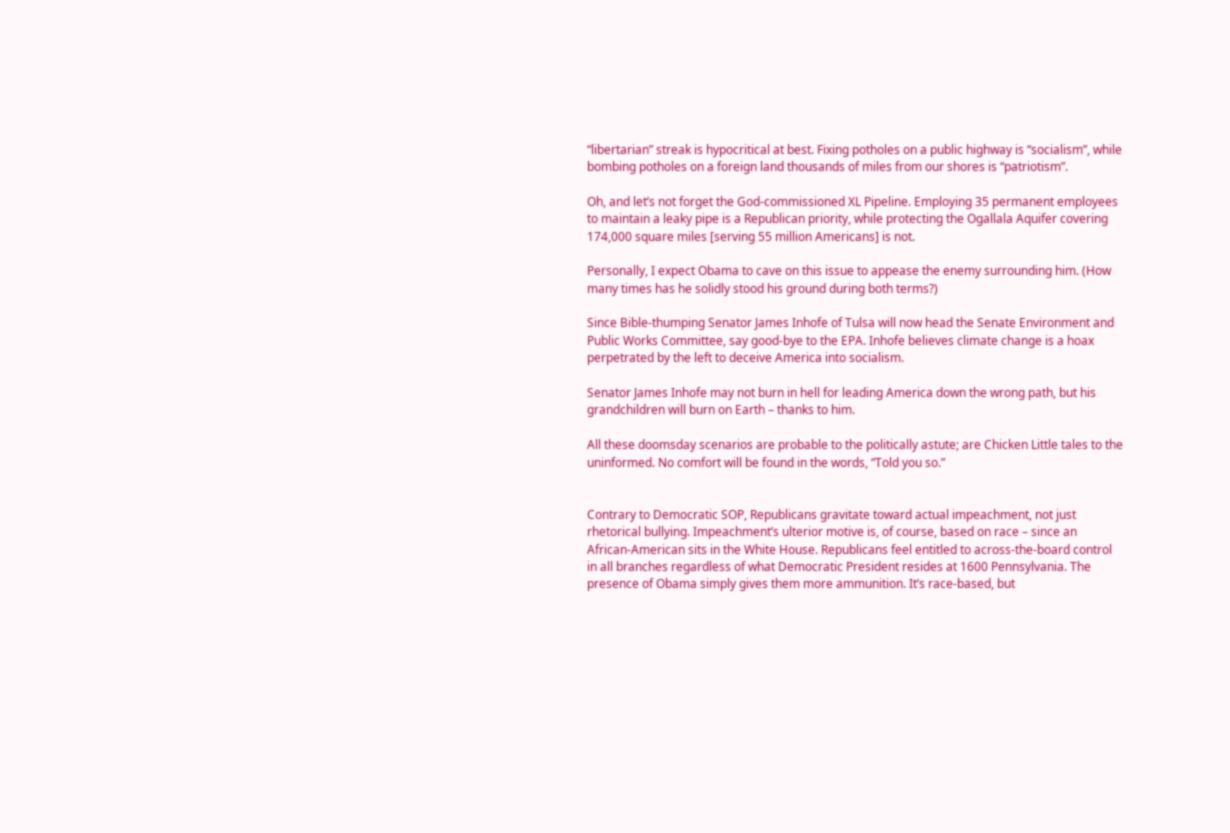“libertarian” streak is hypocritical at best. Fixing potholes on a public highway is “socialism”, while bombing potholes on a foreign land thousands of miles from our shores is “patriotism”.

Oh, and let’s not forget the God-commissioned XL Pipeline. Employing 35 permanent employees to maintain a leaky pipe is a Republican priority, while protecting the Ogallala Aquifer covering 174,000 square miles [serving 55 million Americans] is not.

Personally, I expect Obama to cave on this issue to appease the enemy surrounding him. (How many times has he solidly stood his ground during both terms?)

Since Bible-thumping Senator James Inhofe of Tulsa will now head the Senate Environment and Public Works Committee, say good-bye to the EPA. Inhofe believes climate change is a hoax perpetrated by the left to deceive America into socialism.

Senator James Inhofe may not burn in hell for leading America down the wrong path, but his grandchildren will burn on Earth – thanks to him.

All these doomsday scenarios are probable to the politically astute; are Chicken Little tales to the uninformed. No comfort will be found in the words, “Told you so.”


Contrary to Democratic SOP, Republicans gravitate toward actual impeachment, not just rhetorical bullying. Impeachment’s ulterior motive is, of course, based on race – since an African-American sits in the White House. Republicans feel entitled to across-the-board control in all branches regardless of what Democratic President resides at 1600 Pennsylvania. The presence of Obama simply gives them more ammunition. It’s race-based, but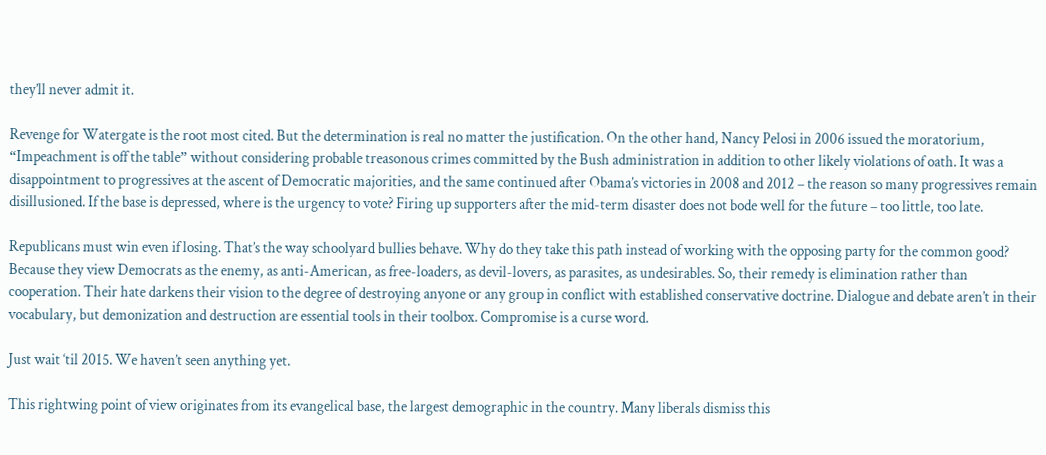they’ll never admit it.

Revenge for Watergate is the root most cited. But the determination is real no matter the justification. On the other hand, Nancy Pelosi in 2006 issued the moratorium, “Impeachment is off the table” without considering probable treasonous crimes committed by the Bush administration in addition to other likely violations of oath. It was a disappointment to progressives at the ascent of Democratic majorities, and the same continued after Obama’s victories in 2008 and 2012 – the reason so many progressives remain disillusioned. If the base is depressed, where is the urgency to vote? Firing up supporters after the mid-term disaster does not bode well for the future – too little, too late.

Republicans must win even if losing. That’s the way schoolyard bullies behave. Why do they take this path instead of working with the opposing party for the common good? Because they view Democrats as the enemy, as anti-American, as free-loaders, as devil-lovers, as parasites, as undesirables. So, their remedy is elimination rather than cooperation. Their hate darkens their vision to the degree of destroying anyone or any group in conflict with established conservative doctrine. Dialogue and debate aren’t in their vocabulary, but demonization and destruction are essential tools in their toolbox. Compromise is a curse word.

Just wait ‘til 2015. We haven’t seen anything yet.

This rightwing point of view originates from its evangelical base, the largest demographic in the country. Many liberals dismiss this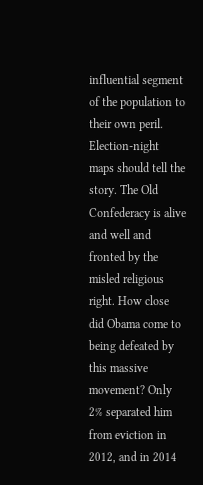influential segment of the population to their own peril. Election-night maps should tell the story. The Old Confederacy is alive and well and fronted by the misled religious right. How close did Obama come to being defeated by this massive movement? Only 2% separated him from eviction in 2012, and in 2014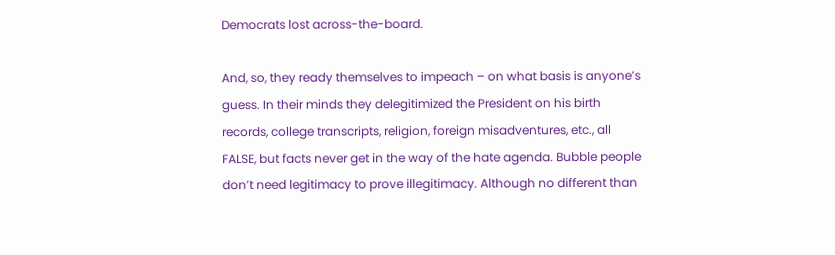Democrats lost across-the-board.

And, so, they ready themselves to impeach – on what basis is anyone’s guess. In their minds they delegitimized the President on his birth records, college transcripts, religion, foreign misadventures, etc., all FALSE, but facts never get in the way of the hate agenda. Bubble people don’t need legitimacy to prove illegitimacy. Although no different than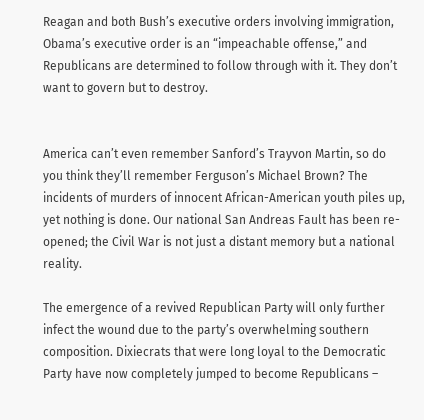Reagan and both Bush’s executive orders involving immigration, Obama’s executive order is an “impeachable offense,” and Republicans are determined to follow through with it. They don’t want to govern but to destroy.


America can’t even remember Sanford’s Trayvon Martin, so do you think they’ll remember Ferguson’s Michael Brown? The incidents of murders of innocent African-American youth piles up, yet nothing is done. Our national San Andreas Fault has been re-opened; the Civil War is not just a distant memory but a national reality.

The emergence of a revived Republican Party will only further infect the wound due to the party’s overwhelming southern composition. Dixiecrats that were long loyal to the Democratic Party have now completely jumped to become Republicans –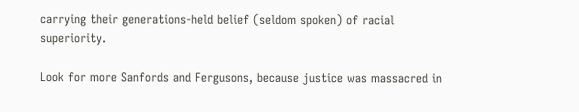carrying their generations-held belief (seldom spoken) of racial superiority.

Look for more Sanfords and Fergusons, because justice was massacred in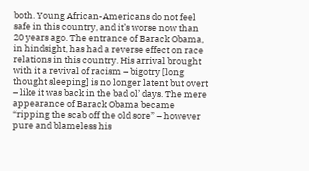both. Young African-Americans do not feel safe in this country, and it’s worse now than 20 years ago. The entrance of Barack Obama, in hindsight, has had a reverse effect on race relations in this country. His arrival brought with it a revival of racism – bigotry [long thought sleeping] is no longer latent but overt – like it was back in the bad ol’ days. The mere appearance of Barack Obama became “ripping the scab off the old sore” – however pure and blameless his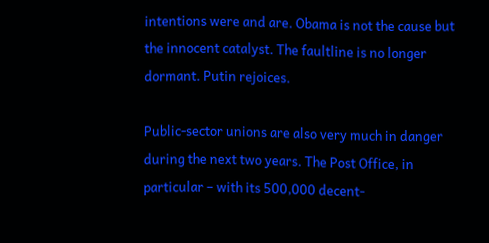intentions were and are. Obama is not the cause but the innocent catalyst. The faultline is no longer dormant. Putin rejoices.

Public-sector unions are also very much in danger during the next two years. The Post Office, in particular – with its 500,000 decent-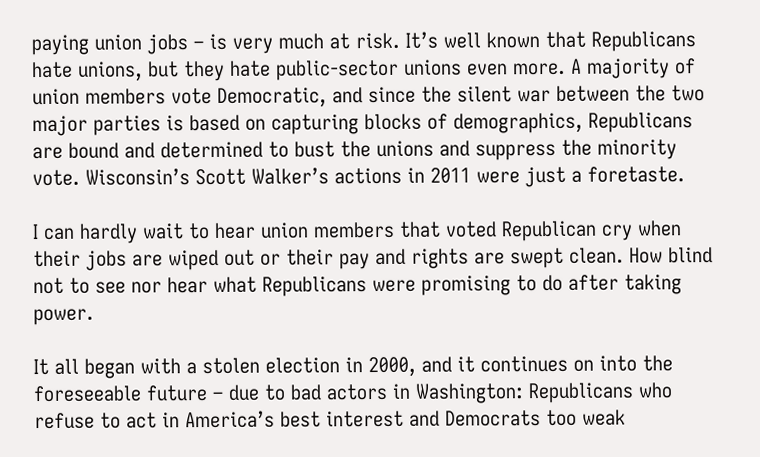paying union jobs – is very much at risk. It’s well known that Republicans hate unions, but they hate public-sector unions even more. A majority of union members vote Democratic, and since the silent war between the two major parties is based on capturing blocks of demographics, Republicans are bound and determined to bust the unions and suppress the minority vote. Wisconsin’s Scott Walker’s actions in 2011 were just a foretaste.

I can hardly wait to hear union members that voted Republican cry when their jobs are wiped out or their pay and rights are swept clean. How blind not to see nor hear what Republicans were promising to do after taking power.

It all began with a stolen election in 2000, and it continues on into the foreseeable future – due to bad actors in Washington: Republicans who refuse to act in America’s best interest and Democrats too weak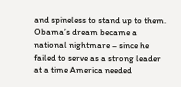and spineless to stand up to them. Obama’s dream became a national nightmare – since he failed to serve as a strong leader at a time America needed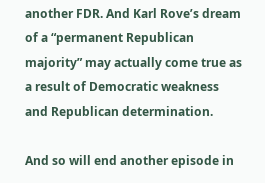another FDR. And Karl Rove’s dream of a “permanent Republican majority” may actually come true as a result of Democratic weakness and Republican determination.

And so will end another episode in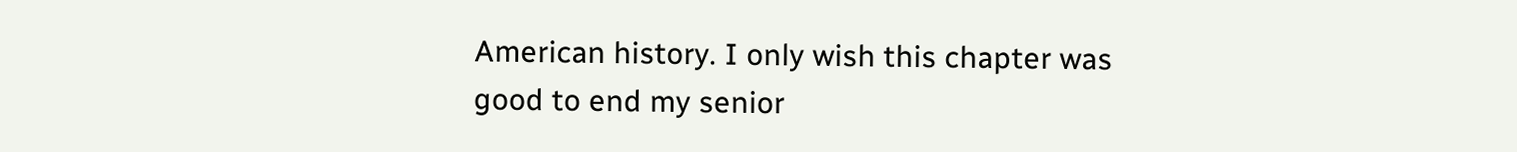American history. I only wish this chapter was good to end my senior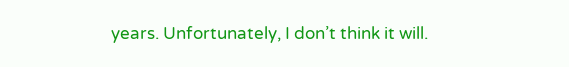years. Unfortunately, I don’t think it will.